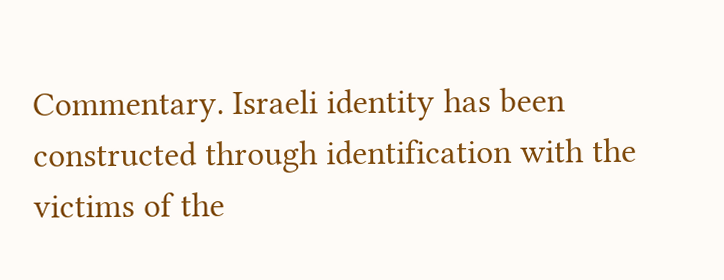Commentary. Israeli identity has been constructed through identification with the victims of the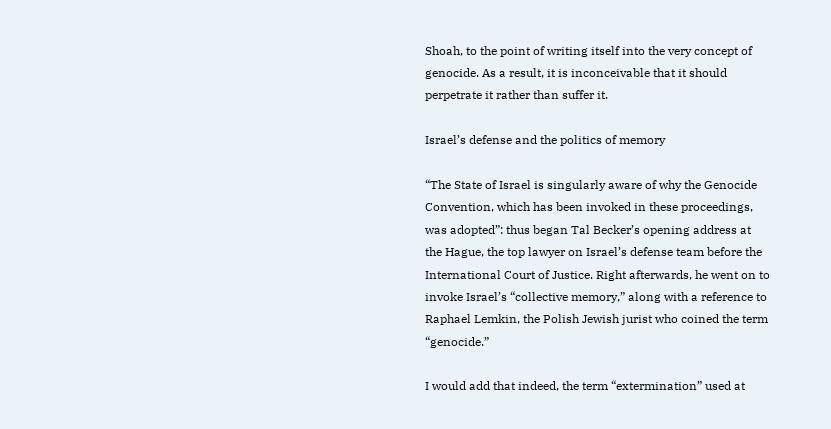Shoah, to the point of writing itself into the very concept of genocide. As a result, it is inconceivable that it should perpetrate it rather than suffer it.

Israel’s defense and the politics of memory

“The State of Israel is singularly aware of why the Genocide Convention, which has been invoked in these proceedings, was adopted”: thus began Tal Becker’s opening address at the Hague, the top lawyer on Israel’s defense team before the International Court of Justice. Right afterwards, he went on to invoke Israel’s “collective memory,” along with a reference to Raphael Lemkin, the Polish Jewish jurist who coined the term “genocide.”

I would add that indeed, the term “extermination” used at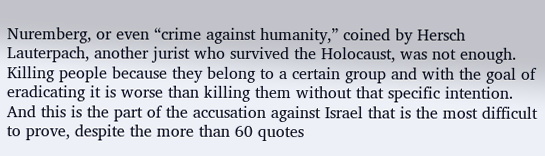Nuremberg, or even “crime against humanity,” coined by Hersch Lauterpach, another jurist who survived the Holocaust, was not enough. Killing people because they belong to a certain group and with the goal of eradicating it is worse than killing them without that specific intention. And this is the part of the accusation against Israel that is the most difficult to prove, despite the more than 60 quotes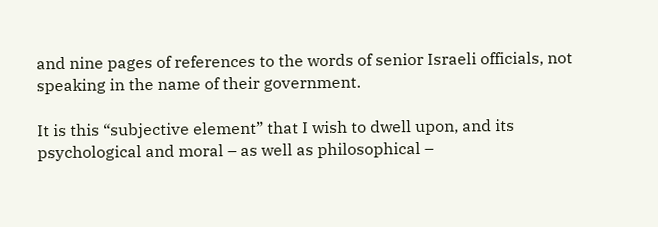and nine pages of references to the words of senior Israeli officials, not speaking in the name of their government.

It is this “subjective element” that I wish to dwell upon, and its psychological and moral – as well as philosophical –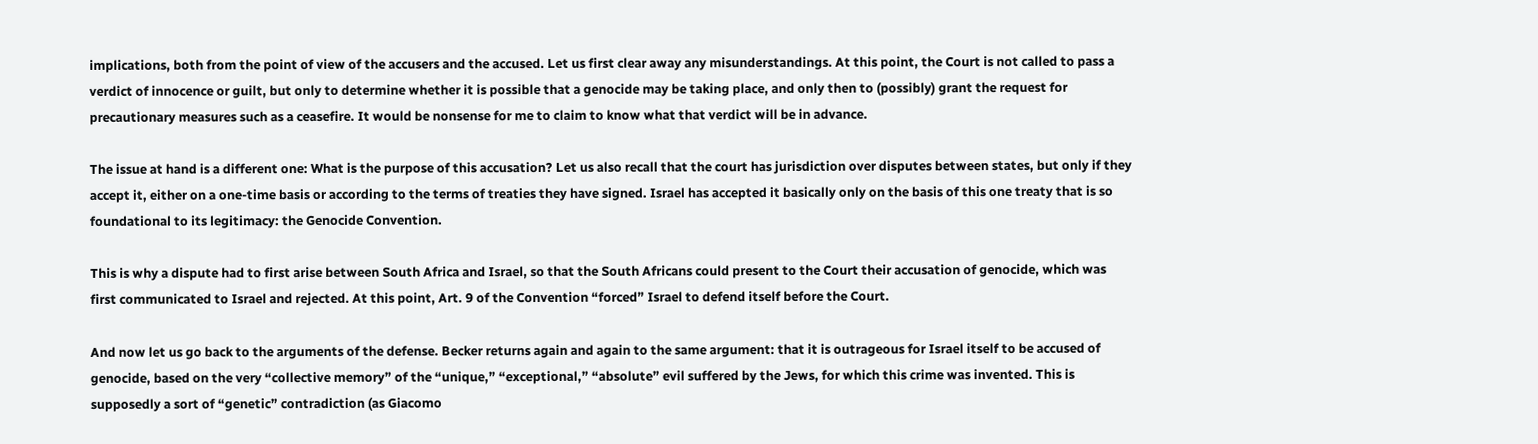implications, both from the point of view of the accusers and the accused. Let us first clear away any misunderstandings. At this point, the Court is not called to pass a verdict of innocence or guilt, but only to determine whether it is possible that a genocide may be taking place, and only then to (possibly) grant the request for precautionary measures such as a ceasefire. It would be nonsense for me to claim to know what that verdict will be in advance.

The issue at hand is a different one: What is the purpose of this accusation? Let us also recall that the court has jurisdiction over disputes between states, but only if they accept it, either on a one-time basis or according to the terms of treaties they have signed. Israel has accepted it basically only on the basis of this one treaty that is so foundational to its legitimacy: the Genocide Convention.

This is why a dispute had to first arise between South Africa and Israel, so that the South Africans could present to the Court their accusation of genocide, which was first communicated to Israel and rejected. At this point, Art. 9 of the Convention “forced” Israel to defend itself before the Court.

And now let us go back to the arguments of the defense. Becker returns again and again to the same argument: that it is outrageous for Israel itself to be accused of genocide, based on the very “collective memory” of the “unique,” “exceptional,” “absolute” evil suffered by the Jews, for which this crime was invented. This is supposedly a sort of “genetic” contradiction (as Giacomo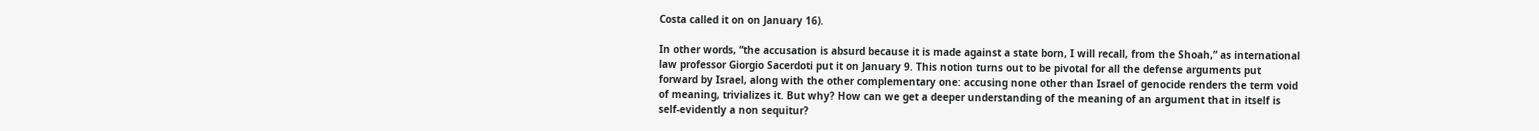Costa called it on on January 16).

In other words, “the accusation is absurd because it is made against a state born, I will recall, from the Shoah,” as international law professor Giorgio Sacerdoti put it on January 9. This notion turns out to be pivotal for all the defense arguments put forward by Israel, along with the other complementary one: accusing none other than Israel of genocide renders the term void of meaning, trivializes it. But why? How can we get a deeper understanding of the meaning of an argument that in itself is self-evidently a non sequitur?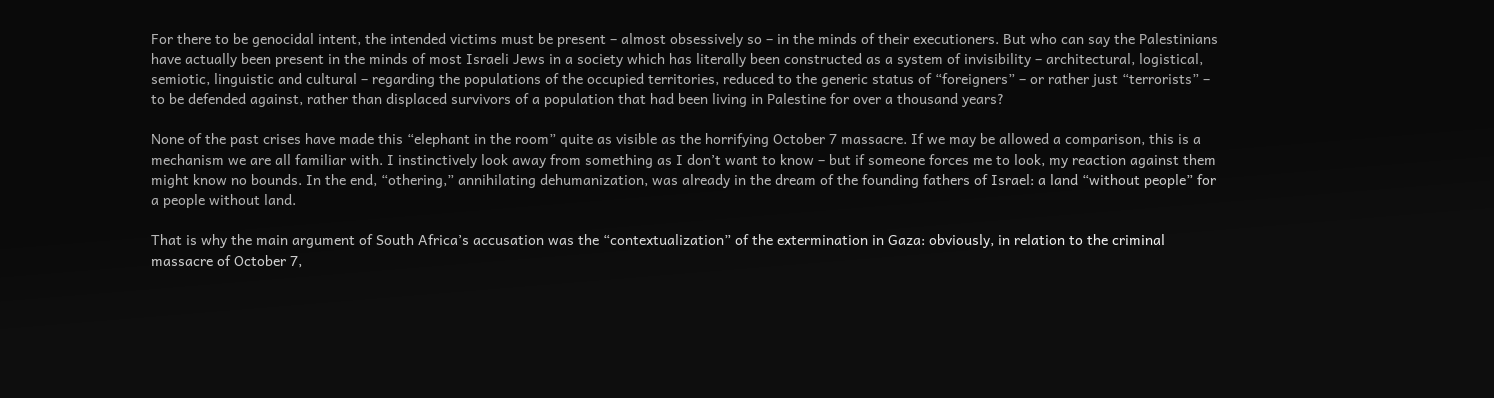For there to be genocidal intent, the intended victims must be present – almost obsessively so – in the minds of their executioners. But who can say the Palestinians have actually been present in the minds of most Israeli Jews in a society which has literally been constructed as a system of invisibility – architectural, logistical, semiotic, linguistic and cultural – regarding the populations of the occupied territories, reduced to the generic status of “foreigners” – or rather just “terrorists” – to be defended against, rather than displaced survivors of a population that had been living in Palestine for over a thousand years?

None of the past crises have made this “elephant in the room” quite as visible as the horrifying October 7 massacre. If we may be allowed a comparison, this is a mechanism we are all familiar with. I instinctively look away from something as I don’t want to know – but if someone forces me to look, my reaction against them might know no bounds. In the end, “othering,” annihilating dehumanization, was already in the dream of the founding fathers of Israel: a land “without people” for a people without land.

That is why the main argument of South Africa’s accusation was the “contextualization” of the extermination in Gaza: obviously, in relation to the criminal massacre of October 7,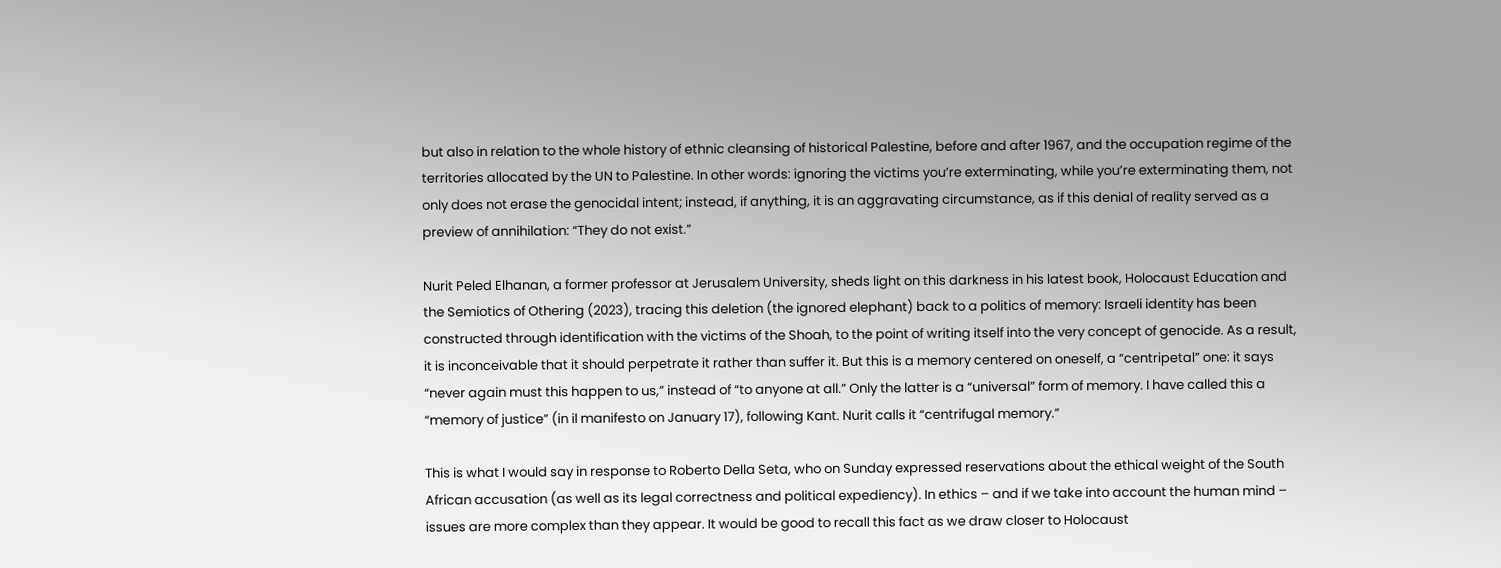but also in relation to the whole history of ethnic cleansing of historical Palestine, before and after 1967, and the occupation regime of the territories allocated by the UN to Palestine. In other words: ignoring the victims you’re exterminating, while you’re exterminating them, not only does not erase the genocidal intent; instead, if anything, it is an aggravating circumstance, as if this denial of reality served as a preview of annihilation: “They do not exist.”

Nurit Peled Elhanan, a former professor at Jerusalem University, sheds light on this darkness in his latest book, Holocaust Education and the Semiotics of Othering (2023), tracing this deletion (the ignored elephant) back to a politics of memory: Israeli identity has been constructed through identification with the victims of the Shoah, to the point of writing itself into the very concept of genocide. As a result, it is inconceivable that it should perpetrate it rather than suffer it. But this is a memory centered on oneself, a “centripetal” one: it says “never again must this happen to us,” instead of “to anyone at all.” Only the latter is a “universal” form of memory. I have called this a “memory of justice” (in il manifesto on January 17), following Kant. Nurit calls it “centrifugal memory.”

This is what I would say in response to Roberto Della Seta, who on Sunday expressed reservations about the ethical weight of the South African accusation (as well as its legal correctness and political expediency). In ethics – and if we take into account the human mind – issues are more complex than they appear. It would be good to recall this fact as we draw closer to Holocaust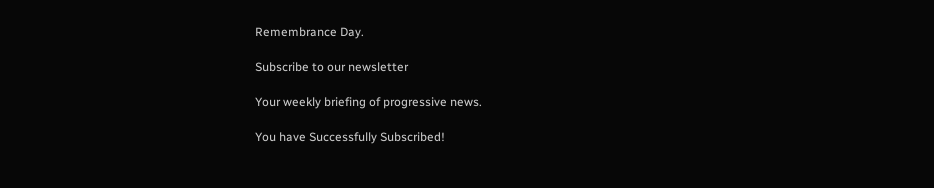Remembrance Day.

Subscribe to our newsletter

Your weekly briefing of progressive news.

You have Successfully Subscribed!